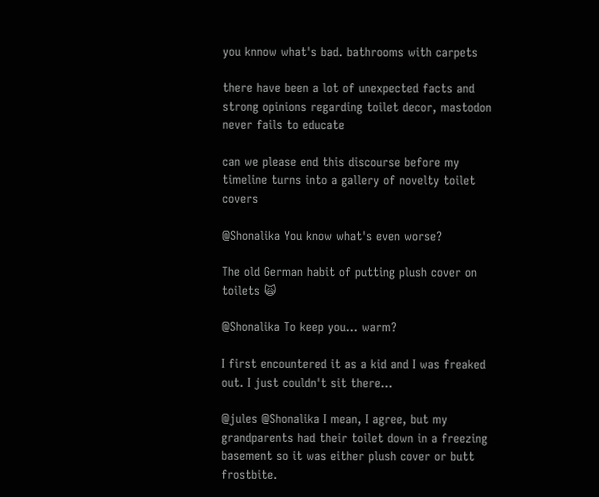you knnow what's bad. bathrooms with carpets

there have been a lot of unexpected facts and strong opinions regarding toilet decor, mastodon never fails to educate

can we please end this discourse before my timeline turns into a gallery of novelty toilet covers

@Shonalika You know what's even worse?

The old German habit of putting plush cover on toilets 🙀

@Shonalika To keep you... warm?

I first encountered it as a kid and I was freaked out. I just couldn't sit there...

@jules @Shonalika I mean, I agree, but my grandparents had their toilet down in a freezing basement so it was either plush cover or butt frostbite.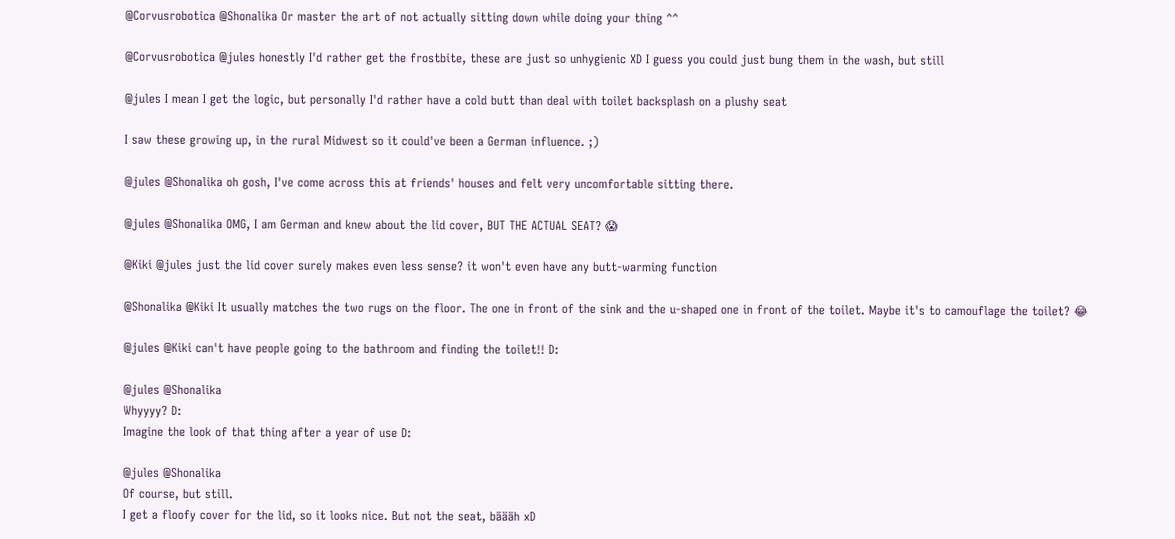@Corvusrobotica @Shonalika Or master the art of not actually sitting down while doing your thing ^^

@Corvusrobotica @jules honestly I'd rather get the frostbite, these are just so unhygienic XD I guess you could just bung them in the wash, but still

@jules I mean I get the logic, but personally I'd rather have a cold butt than deal with toilet backsplash on a plushy seat

I saw these growing up, in the rural Midwest so it could've been a German influence. ;)

@jules @Shonalika oh gosh, I've come across this at friends' houses and felt very uncomfortable sitting there.

@jules @Shonalika OMG, I am German and knew about the lid cover, BUT THE ACTUAL SEAT? 😱

@Kiki @jules just the lid cover surely makes even less sense? it won't even have any butt-warming function

@Shonalika @Kiki It usually matches the two rugs on the floor. The one in front of the sink and the u-shaped one in front of the toilet. Maybe it's to camouflage the toilet? 😂

@jules @Kiki can't have people going to the bathroom and finding the toilet!! D:

@jules @Shonalika
Whyyyy? D:
Imagine the look of that thing after a year of use D:

@jules @Shonalika
Of course, but still.
I get a floofy cover for the lid, so it looks nice. But not the seat, bäääh xD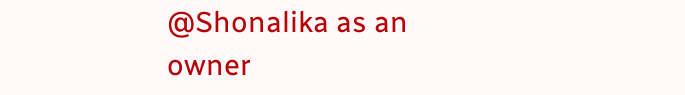@Shonalika as an owner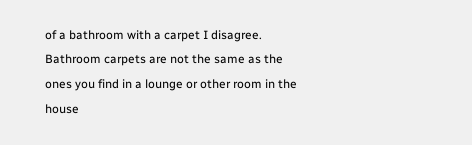of a bathroom with a carpet I disagree. Bathroom carpets are not the same as the ones you find in a lounge or other room in the house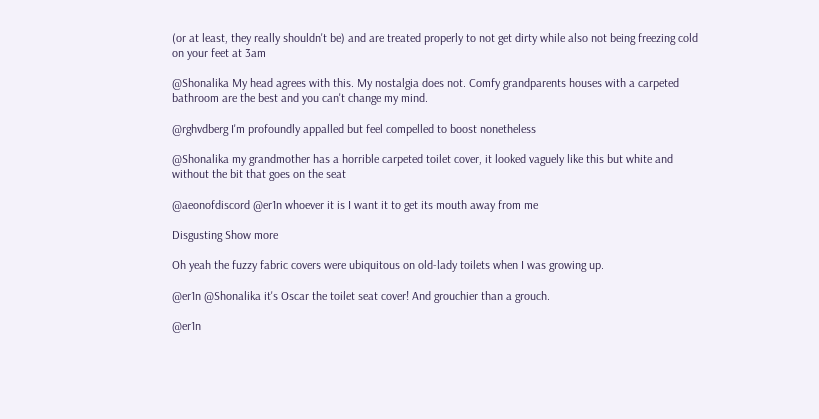(or at least, they really shouldn't be) and are treated properly to not get dirty while also not being freezing cold on your feet at 3am

@Shonalika My head agrees with this. My nostalgia does not. Comfy grandparents houses with a carpeted bathroom are the best and you can't change my mind.

@rghvdberg I'm profoundly appalled but feel compelled to boost nonetheless

@Shonalika my grandmother has a horrible carpeted toilet cover, it looked vaguely like this but white and without the bit that goes on the seat

@aeonofdiscord @er1n whoever it is I want it to get its mouth away from me

Disgusting Show more

Oh yeah the fuzzy fabric covers were ubiquitous on old-lady toilets when I was growing up.

@er1n @Shonalika it's Oscar the toilet seat cover! And grouchier than a grouch.

@er1n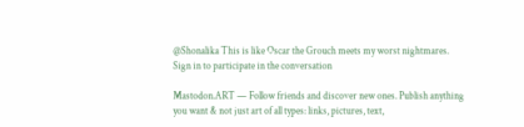@Shonalika This is like Oscar the Grouch meets my worst nightmares.
Sign in to participate in the conversation

Mastodon.ART — Follow friends and discover new ones. Publish anything you want & not just art of all types: links, pictures, text,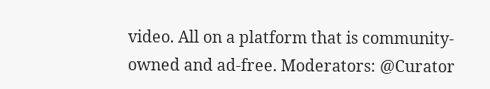video. All on a platform that is community-owned and ad-free. Moderators: @Curator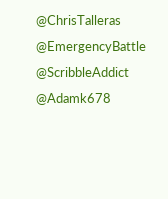@ChrisTalleras @EmergencyBattle @ScribbleAddict @Adamk678